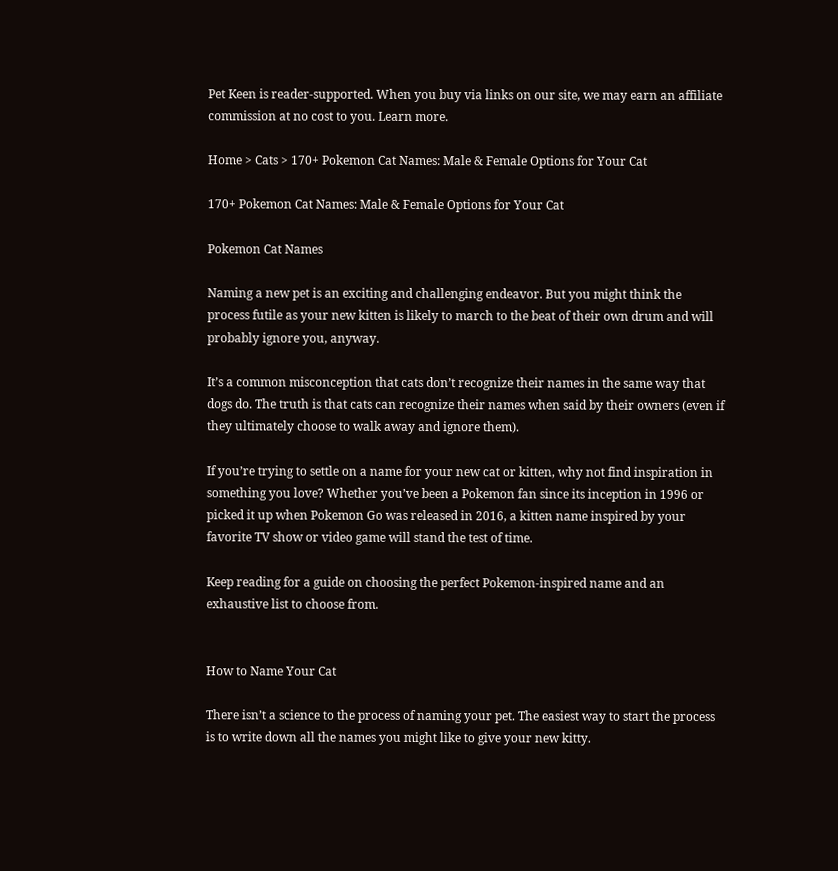Pet Keen is reader-supported. When you buy via links on our site, we may earn an affiliate commission at no cost to you. Learn more.

Home > Cats > 170+ Pokemon Cat Names: Male & Female Options for Your Cat

170+ Pokemon Cat Names: Male & Female Options for Your Cat

Pokemon Cat Names

Naming a new pet is an exciting and challenging endeavor. But you might think the process futile as your new kitten is likely to march to the beat of their own drum and will probably ignore you, anyway.

It’s a common misconception that cats don’t recognize their names in the same way that dogs do. The truth is that cats can recognize their names when said by their owners (even if they ultimately choose to walk away and ignore them).

If you’re trying to settle on a name for your new cat or kitten, why not find inspiration in something you love? Whether you’ve been a Pokemon fan since its inception in 1996 or picked it up when Pokemon Go was released in 2016, a kitten name inspired by your favorite TV show or video game will stand the test of time.

Keep reading for a guide on choosing the perfect Pokemon-inspired name and an exhaustive list to choose from.


How to Name Your Cat

There isn’t a science to the process of naming your pet. The easiest way to start the process is to write down all the names you might like to give your new kitty.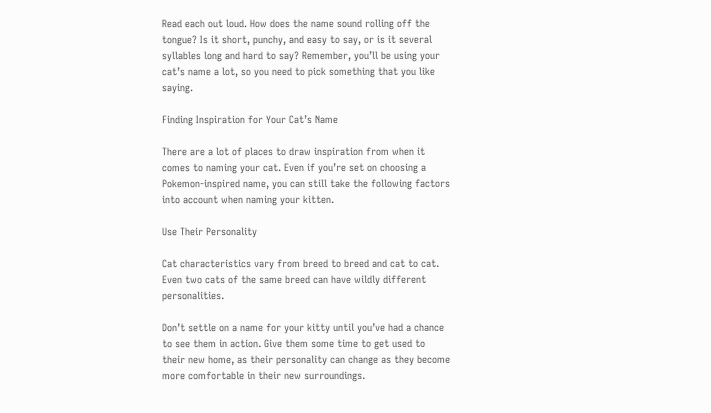Read each out loud. How does the name sound rolling off the tongue? Is it short, punchy, and easy to say, or is it several syllables long and hard to say? Remember, you’ll be using your cat’s name a lot, so you need to pick something that you like saying.

Finding Inspiration for Your Cat’s Name

There are a lot of places to draw inspiration from when it comes to naming your cat. Even if you’re set on choosing a Pokemon-inspired name, you can still take the following factors into account when naming your kitten.

Use Their Personality

Cat characteristics vary from breed to breed and cat to cat. Even two cats of the same breed can have wildly different personalities.

Don’t settle on a name for your kitty until you’ve had a chance to see them in action. Give them some time to get used to their new home, as their personality can change as they become more comfortable in their new surroundings.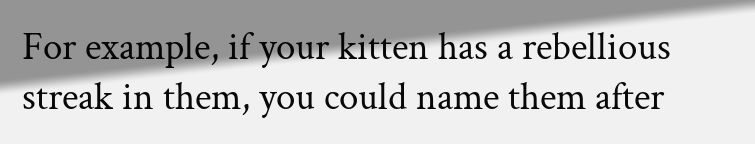For example, if your kitten has a rebellious streak in them, you could name them after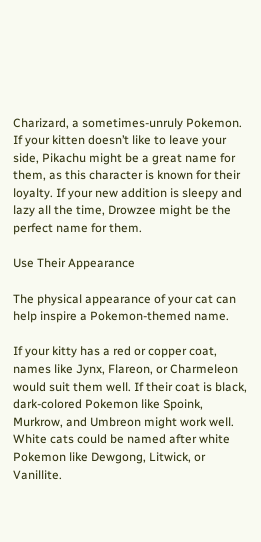Charizard, a sometimes-unruly Pokemon. If your kitten doesn’t like to leave your side, Pikachu might be a great name for them, as this character is known for their loyalty. If your new addition is sleepy and lazy all the time, Drowzee might be the perfect name for them.

Use Their Appearance

The physical appearance of your cat can help inspire a Pokemon-themed name.

If your kitty has a red or copper coat, names like Jynx, Flareon, or Charmeleon would suit them well. If their coat is black, dark-colored Pokemon like Spoink, Murkrow, and Umbreon might work well. White cats could be named after white Pokemon like Dewgong, Litwick, or Vanillite.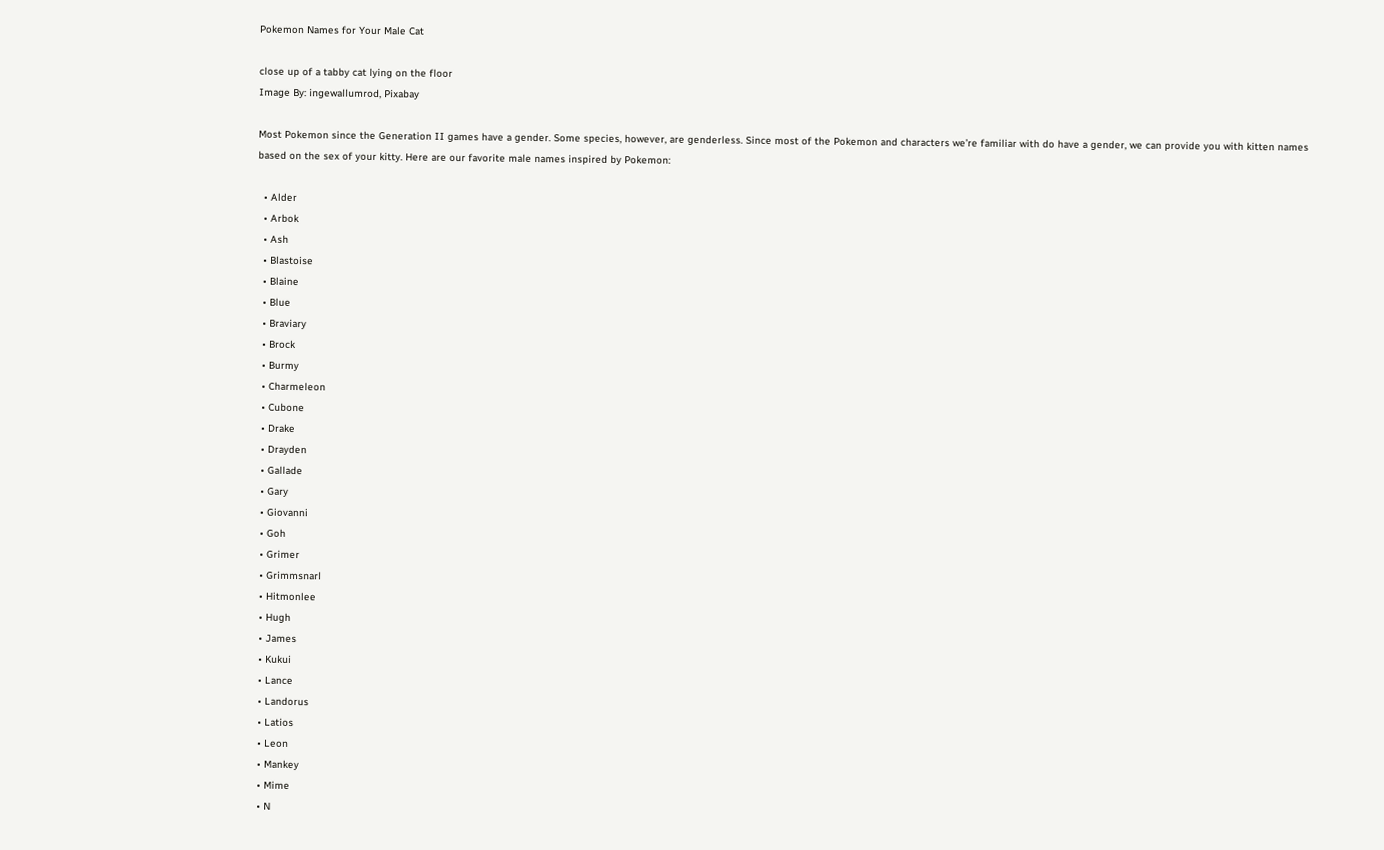Pokemon Names for Your Male Cat

close up of a tabby cat lying on the floor
Image By: ingewallumrod, Pixabay

Most Pokemon since the Generation II games have a gender. Some species, however, are genderless. Since most of the Pokemon and characters we’re familiar with do have a gender, we can provide you with kitten names based on the sex of your kitty. Here are our favorite male names inspired by Pokemon:

  • Alder
  • Arbok
  • Ash
  • Blastoise
  • Blaine
  • Blue
  • Braviary
  • Brock
  • Burmy
  • Charmeleon
  • Cubone
  • Drake
  • Drayden
  • Gallade
  • Gary
  • Giovanni
  • Goh
  • Grimer
  • Grimmsnarl
  • Hitmonlee
  • Hugh
  • James
  • Kukui
  • Lance
  • Landorus
  • Latios
  • Leon
  • Mankey
  • Mime
  • N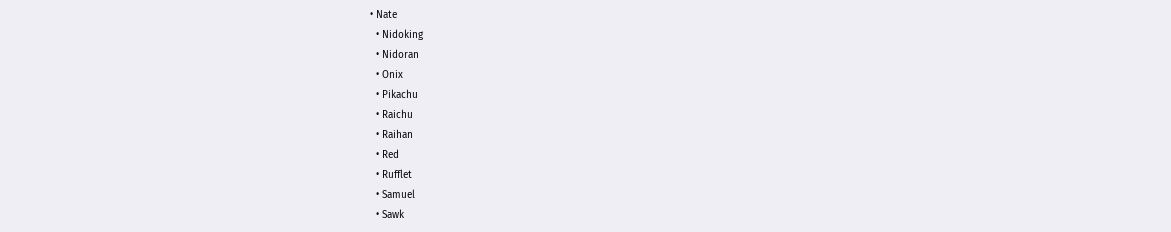• Nate
  • Nidoking
  • Nidoran
  • Onix
  • Pikachu
  • Raichu
  • Raihan
  • Red
  • Rufflet
  • Samuel
  • Sawk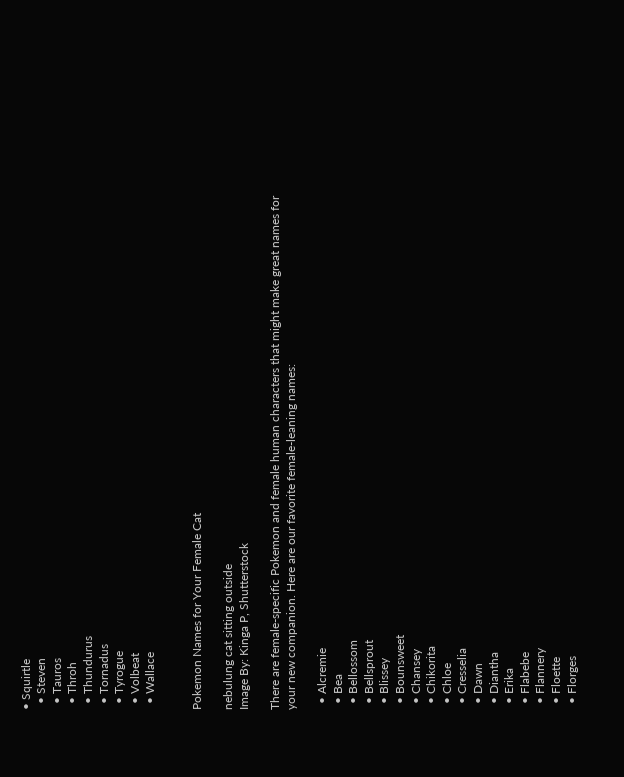• Squirtle
  • Steven
  • Tauros
  • Throh
  • Thundurus
  • Tornadus
  • Tyrogue
  • Volbeat
  • Wallace


Pokemon Names for Your Female Cat

nebulung cat sitting outside
Image By: Kinga P, Shutterstock

There are female-specific Pokemon and female human characters that might make great names for your new companion. Here are our favorite female-leaning names:

  • Alcremie
  • Bea
  • Bellossom
  • Bellsprout
  • Blissey
  • Bounsweet
  • Chansey
  • Chikorita
  • Chloe
  • Cresselia
  • Dawn
  • Diantha
  • Erika
  • Flabebe
  • Flannery
  • Floette
  • Florges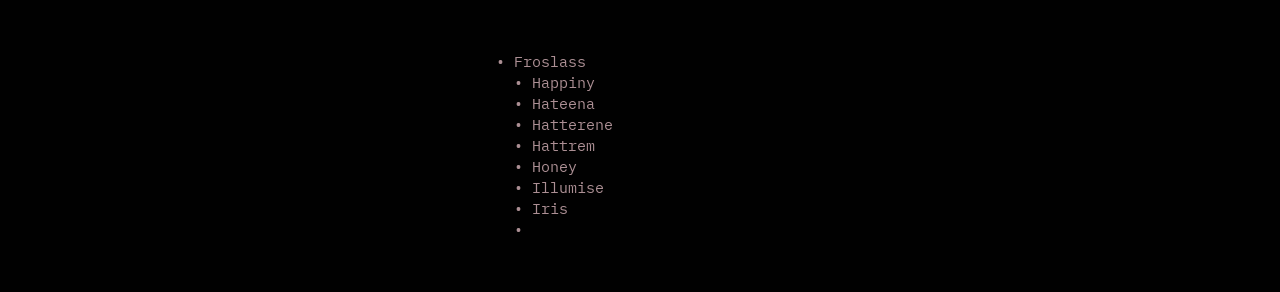• Froslass
  • Happiny
  • Hateena
  • Hatterene
  • Hattrem
  • Honey
  • Illumise
  • Iris
  •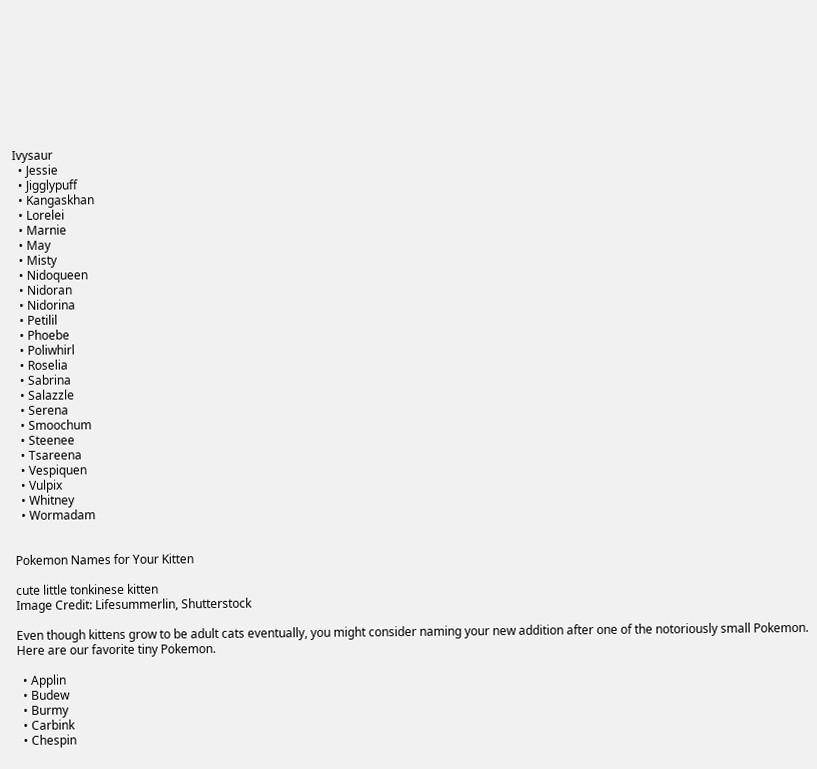Ivysaur
  • Jessie
  • Jigglypuff
  • Kangaskhan
  • Lorelei
  • Marnie
  • May
  • Misty
  • Nidoqueen
  • Nidoran
  • Nidorina
  • Petilil
  • Phoebe
  • Poliwhirl
  • Roselia
  • Sabrina
  • Salazzle
  • Serena
  • Smoochum
  • Steenee
  • Tsareena
  • Vespiquen
  • Vulpix
  • Whitney
  • Wormadam


Pokemon Names for Your Kitten

cute little tonkinese kitten
Image Credit: Lifesummerlin, Shutterstock

Even though kittens grow to be adult cats eventually, you might consider naming your new addition after one of the notoriously small Pokemon. Here are our favorite tiny Pokemon.

  • Applin
  • Budew
  • Burmy
  • Carbink
  • Chespin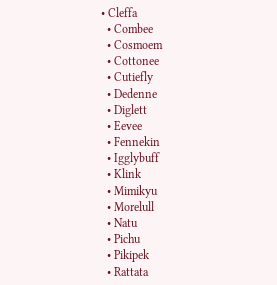• Cleffa
  • Combee
  • Cosmoem
  • Cottonee
  • Cutiefly
  • Dedenne
  • Diglett
  • Eevee
  • Fennekin
  • Igglybuff
  • Klink
  • Mimikyu
  • Morelull
  • Natu
  • Pichu
  • Pikipek
  • Rattata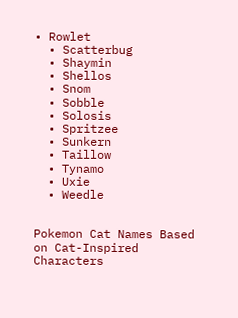• Rowlet
  • Scatterbug
  • Shaymin
  • Shellos
  • Snom
  • Sobble
  • Solosis
  • Spritzee
  • Sunkern
  • Taillow
  • Tynamo
  • Uxie
  • Weedle


Pokemon Cat Names Based on Cat-Inspired Characters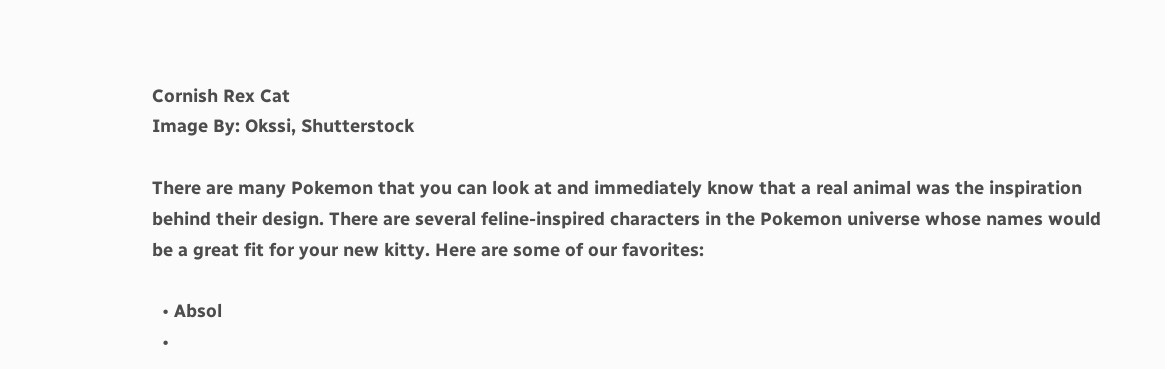Cornish Rex Cat
Image By: Okssi, Shutterstock

There are many Pokemon that you can look at and immediately know that a real animal was the inspiration behind their design. There are several feline-inspired characters in the Pokemon universe whose names would be a great fit for your new kitty. Here are some of our favorites:

  • Absol
  •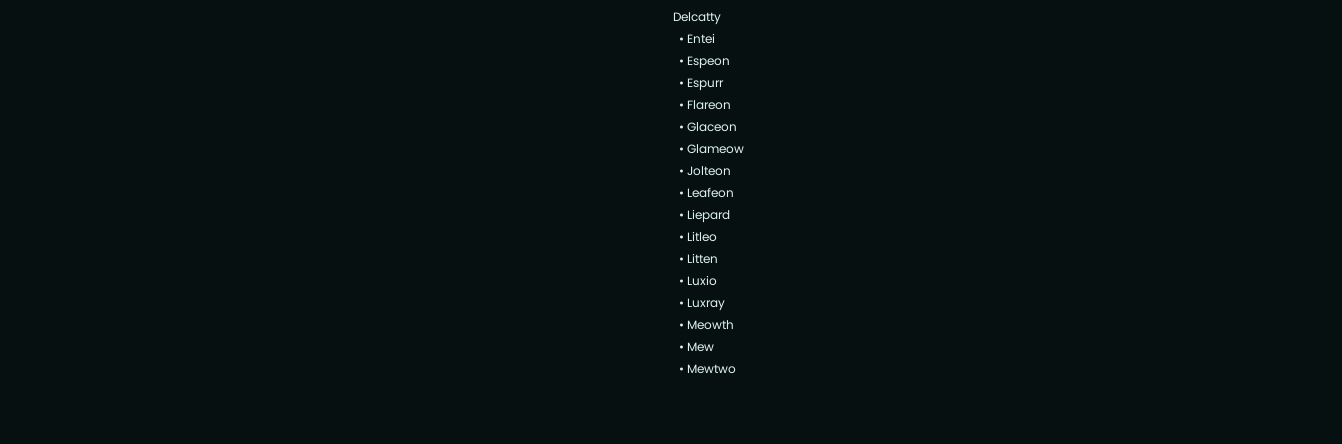Delcatty
  • Entei
  • Espeon
  • Espurr
  • Flareon
  • Glaceon
  • Glameow
  • Jolteon
  • Leafeon
  • Liepard
  • Litleo
  • Litten
  • Luxio
  • Luxray
  • Meowth
  • Mew
  • Mewtwo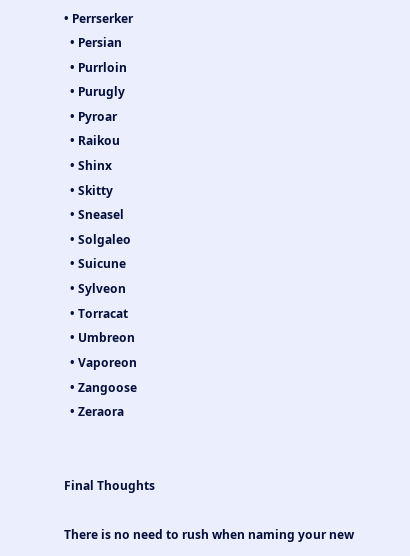• Perrserker
  • Persian
  • Purrloin
  • Purugly
  • Pyroar
  • Raikou
  • Shinx
  • Skitty
  • Sneasel
  • Solgaleo
  • Suicune
  • Sylveon
  • Torracat
  • Umbreon
  • Vaporeon
  • Zangoose
  • Zeraora


Final Thoughts

There is no need to rush when naming your new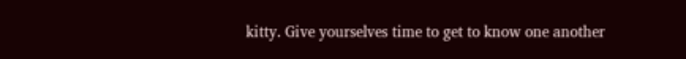kitty. Give yourselves time to get to know one another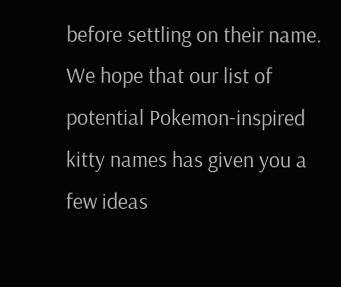before settling on their name. We hope that our list of potential Pokemon-inspired kitty names has given you a few ideas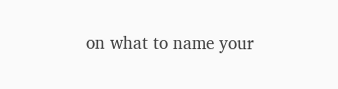on what to name your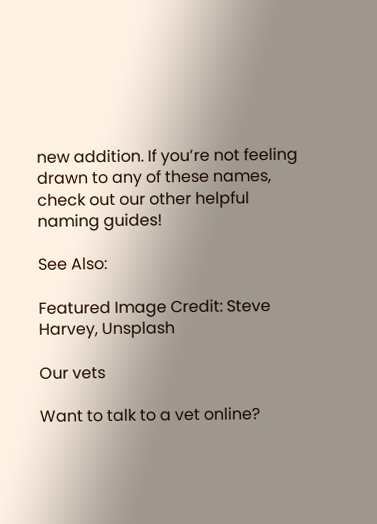new addition. If you’re not feeling drawn to any of these names, check out our other helpful naming guides!

See Also:

Featured Image Credit: Steve Harvey, Unsplash

Our vets

Want to talk to a vet online?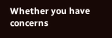Whether you have concerns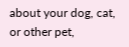about your dog, cat, or other pet,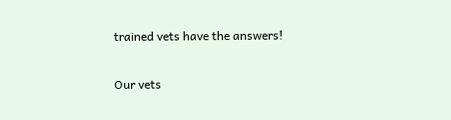trained vets have the answers!

Our vets